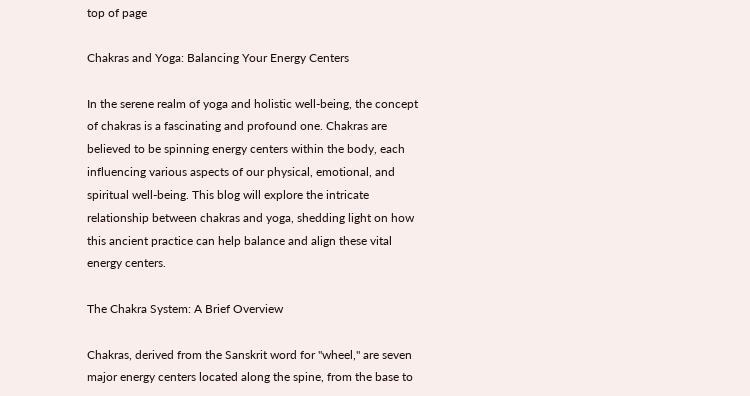top of page

Chakras and Yoga: Balancing Your Energy Centers

In the serene realm of yoga and holistic well-being, the concept of chakras is a fascinating and profound one. Chakras are believed to be spinning energy centers within the body, each influencing various aspects of our physical, emotional, and spiritual well-being. This blog will explore the intricate relationship between chakras and yoga, shedding light on how this ancient practice can help balance and align these vital energy centers.

The Chakra System: A Brief Overview

Chakras, derived from the Sanskrit word for "wheel," are seven major energy centers located along the spine, from the base to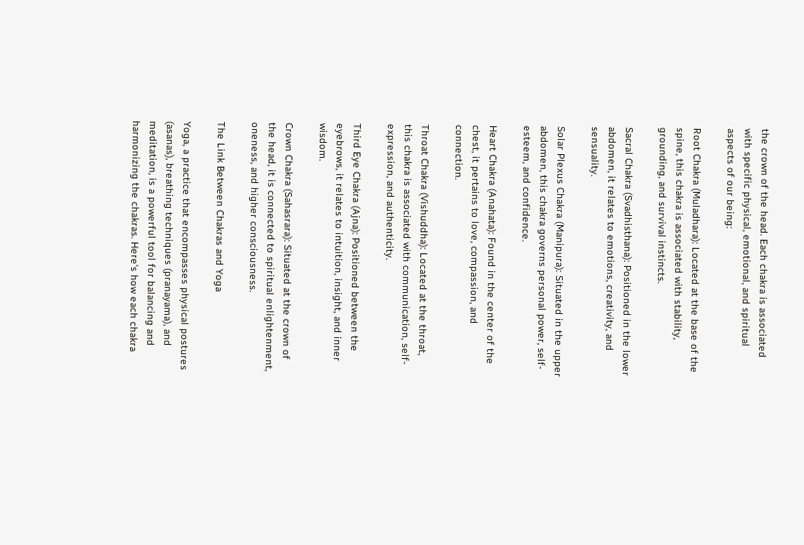the crown of the head. Each chakra is associated with specific physical, emotional, and spiritual aspects of our being:

Root Chakra (Muladhara): Located at the base of the spine, this chakra is associated with stability, grounding, and survival instincts.

Sacral Chakra (Svadhisthana): Positioned in the lower abdomen, it relates to emotions, creativity, and sensuality.

Solar Plexus Chakra (Manipura): Situated in the upper abdomen, this chakra governs personal power, self-esteem, and confidence.

Heart Chakra (Anahata): Found in the center of the chest, it pertains to love, compassion, and connection.

Throat Chakra (Vishuddha): Located at the throat, this chakra is associated with communication, self-expression, and authenticity.

Third Eye Chakra (Ajna): Positioned between the eyebrows, it relates to intuition, insight, and inner wisdom.

Crown Chakra (Sahasrara): Situated at the crown of the head, it is connected to spiritual enlightenment, oneness, and higher consciousness.

The Link Between Chakras and Yoga

Yoga, a practice that encompasses physical postures (asanas), breathing techniques (pranayama), and meditation, is a powerful tool for balancing and harmonizing the chakras. Here's how each chakra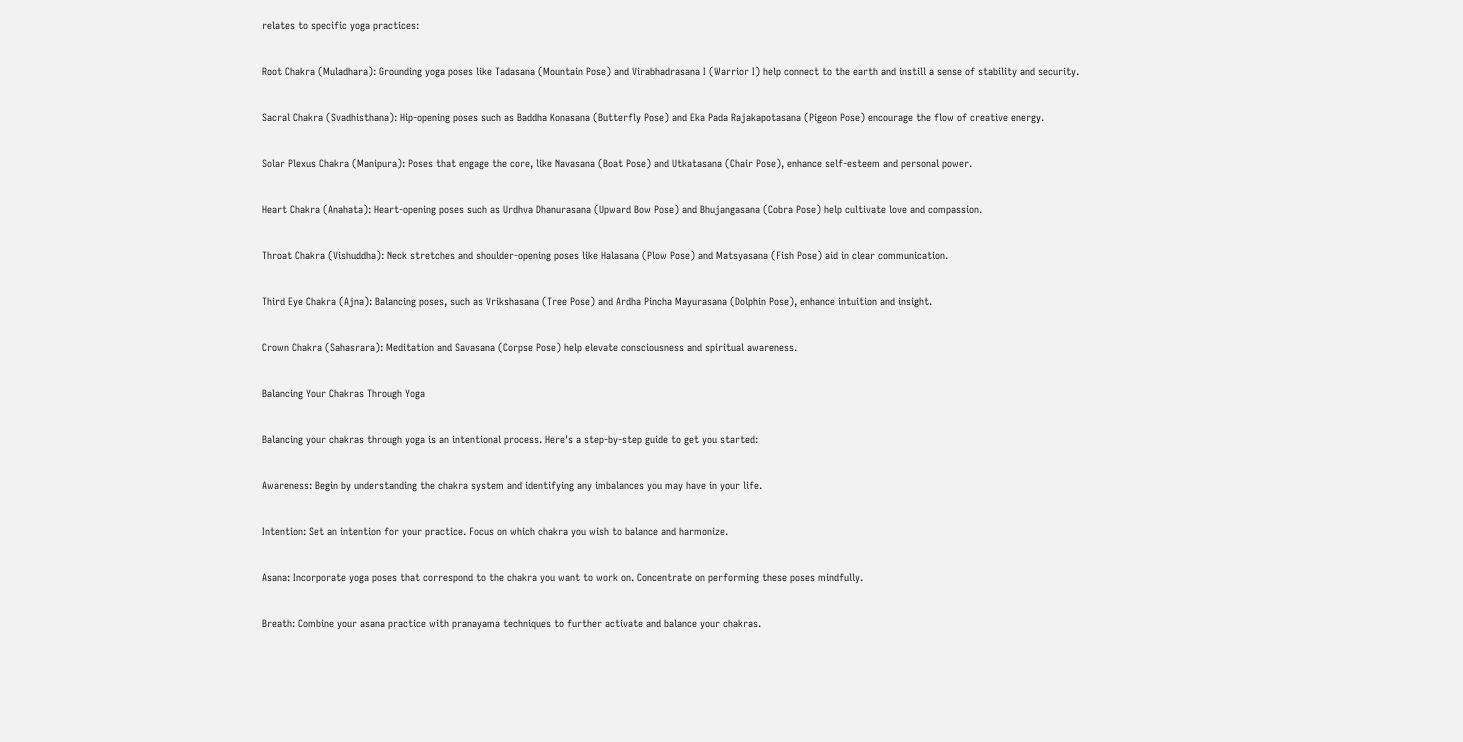relates to specific yoga practices:

Root Chakra (Muladhara): Grounding yoga poses like Tadasana (Mountain Pose) and Virabhadrasana I (Warrior I) help connect to the earth and instill a sense of stability and security.

Sacral Chakra (Svadhisthana): Hip-opening poses such as Baddha Konasana (Butterfly Pose) and Eka Pada Rajakapotasana (Pigeon Pose) encourage the flow of creative energy.

Solar Plexus Chakra (Manipura): Poses that engage the core, like Navasana (Boat Pose) and Utkatasana (Chair Pose), enhance self-esteem and personal power.

Heart Chakra (Anahata): Heart-opening poses such as Urdhva Dhanurasana (Upward Bow Pose) and Bhujangasana (Cobra Pose) help cultivate love and compassion.

Throat Chakra (Vishuddha): Neck stretches and shoulder-opening poses like Halasana (Plow Pose) and Matsyasana (Fish Pose) aid in clear communication.

Third Eye Chakra (Ajna): Balancing poses, such as Vrikshasana (Tree Pose) and Ardha Pincha Mayurasana (Dolphin Pose), enhance intuition and insight.

Crown Chakra (Sahasrara): Meditation and Savasana (Corpse Pose) help elevate consciousness and spiritual awareness.

Balancing Your Chakras Through Yoga

Balancing your chakras through yoga is an intentional process. Here's a step-by-step guide to get you started:

Awareness: Begin by understanding the chakra system and identifying any imbalances you may have in your life.

Intention: Set an intention for your practice. Focus on which chakra you wish to balance and harmonize.

Asana: Incorporate yoga poses that correspond to the chakra you want to work on. Concentrate on performing these poses mindfully.

Breath: Combine your asana practice with pranayama techniques to further activate and balance your chakras.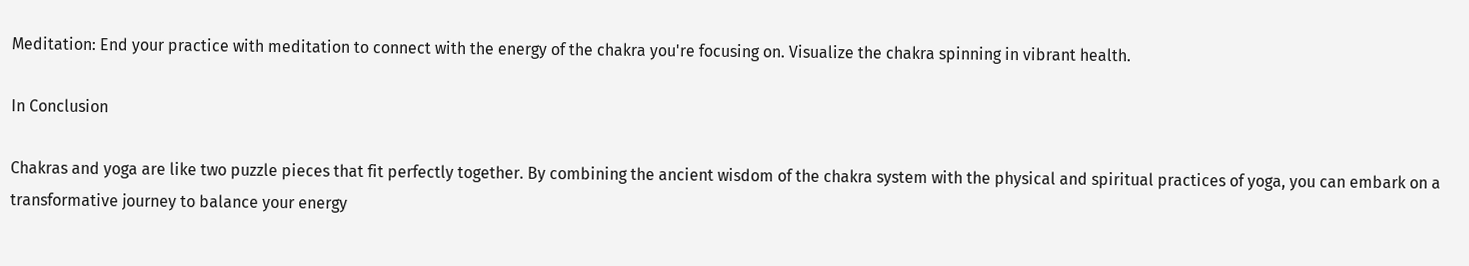Meditation: End your practice with meditation to connect with the energy of the chakra you're focusing on. Visualize the chakra spinning in vibrant health.

In Conclusion

Chakras and yoga are like two puzzle pieces that fit perfectly together. By combining the ancient wisdom of the chakra system with the physical and spiritual practices of yoga, you can embark on a transformative journey to balance your energy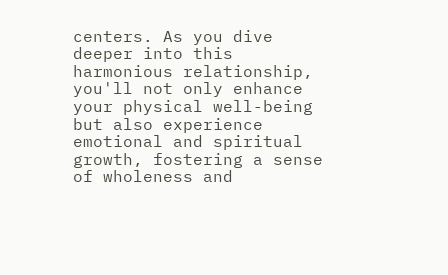centers. As you dive deeper into this harmonious relationship, you'll not only enhance your physical well-being but also experience emotional and spiritual growth, fostering a sense of wholeness and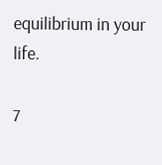equilibrium in your life.

7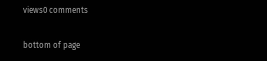views0 comments


bottom of page